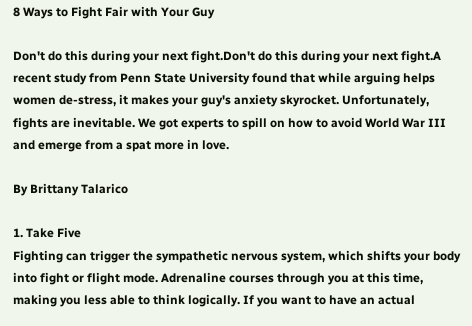8 Ways to Fight Fair with Your Guy

Don't do this during your next fight.Don't do this during your next fight.A recent study from Penn State University found that while arguing helps women de-stress, it makes your guy's anxiety skyrocket. Unfortunately, fights are inevitable. We got experts to spill on how to avoid World War III and emerge from a spat more in love.

By Brittany Talarico

1. Take Five
Fighting can trigger the sympathetic nervous system, which shifts your body into fight or flight mode. Adrenaline courses through you at this time, making you less able to think logically. If you want to have an actual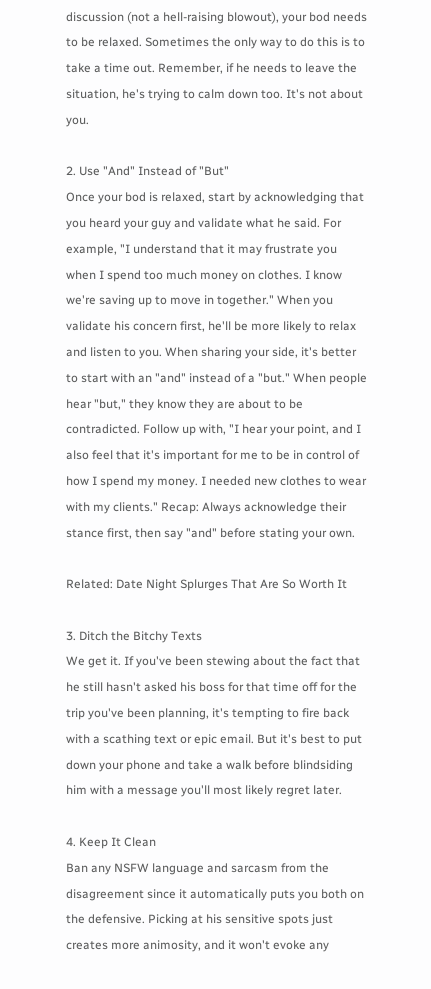discussion (not a hell-raising blowout), your bod needs to be relaxed. Sometimes the only way to do this is to take a time out. Remember, if he needs to leave the situation, he's trying to calm down too. It's not about you.

2. Use "And" Instead of "But"
Once your bod is relaxed, start by acknowledging that you heard your guy and validate what he said. For example, "I understand that it may frustrate you when I spend too much money on clothes. I know we're saving up to move in together." When you validate his concern first, he'll be more likely to relax and listen to you. When sharing your side, it's better to start with an "and" instead of a "but." When people hear "but," they know they are about to be contradicted. Follow up with, "I hear your point, and I also feel that it's important for me to be in control of how I spend my money. I needed new clothes to wear with my clients." Recap: Always acknowledge their stance first, then say "and" before stating your own.

Related: Date Night Splurges That Are So Worth It

3. Ditch the Bitchy Texts
We get it. If you've been stewing about the fact that he still hasn't asked his boss for that time off for the trip you've been planning, it's tempting to fire back with a scathing text or epic email. But it's best to put down your phone and take a walk before blindsiding him with a message you'll most likely regret later.

4. Keep It Clean
Ban any NSFW language and sarcasm from the disagreement since it automatically puts you both on the defensive. Picking at his sensitive spots just creates more animosity, and it won't evoke any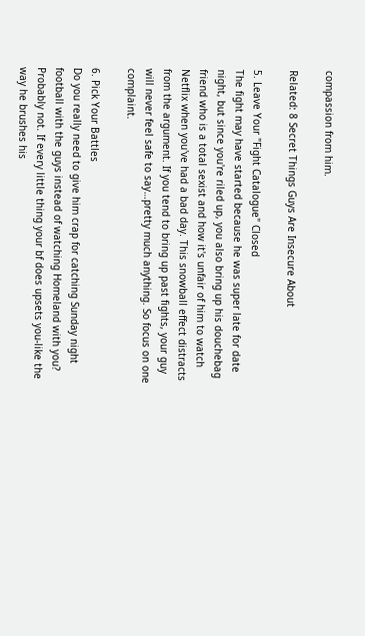compassion from him.

Related: 8 Secret Things Guys Are Insecure About

5. Leave Your "Fight Catalogue" Closed
The fight may have started because he was super late for date night, but since you're riled up, you also bring up his douchebag friend who is a total sexist and how it's unfair of him to watch Netflix when you've had a bad day. This snowball effect distracts from the argument. If you tend to bring up past fights, your guy will never feel safe to say…pretty much anything. So focus on one complaint.

6. Pick Your Battles
Do you really need to give him crap for catching Sunday night football with the guys instead of watching Homeland with you? Probably not. If every little thing your bf does upsets you-like the way he brushes his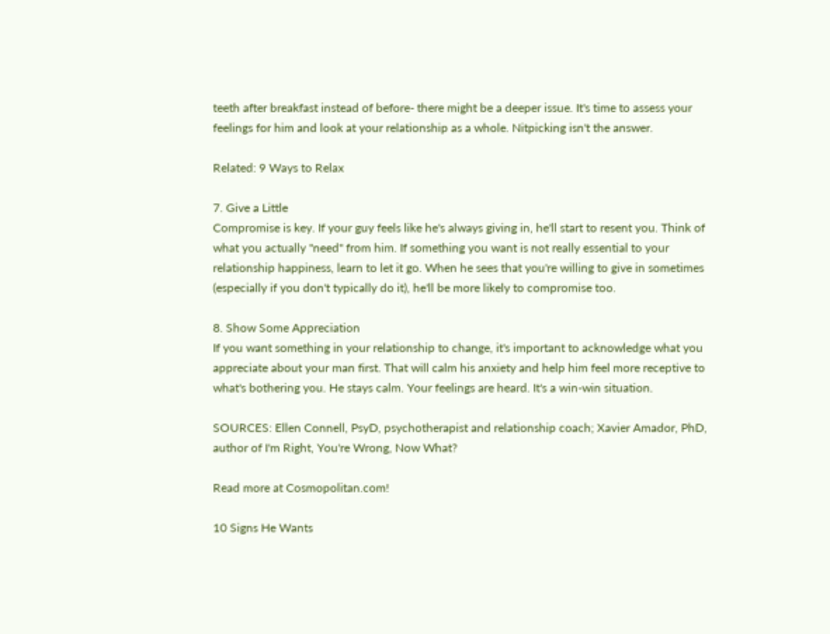teeth after breakfast instead of before- there might be a deeper issue. It's time to assess your feelings for him and look at your relationship as a whole. Nitpicking isn't the answer.

Related: 9 Ways to Relax

7. Give a Little
Compromise is key. If your guy feels like he's always giving in, he'll start to resent you. Think of what you actually "need" from him. If something you want is not really essential to your relationship happiness, learn to let it go. When he sees that you're willing to give in sometimes (especially if you don't typically do it), he'll be more likely to compromise too.

8. Show Some Appreciation
If you want something in your relationship to change, it's important to acknowledge what you appreciate about your man first. That will calm his anxiety and help him feel more receptive to what's bothering you. He stays calm. Your feelings are heard. It's a win-win situation.

SOURCES: Ellen Connell, PsyD, psychotherapist and relationship coach; Xavier Amador, PhD, author of I'm Right, You're Wrong, Now What?

Read more at Cosmopolitan.com!

10 Signs He Wants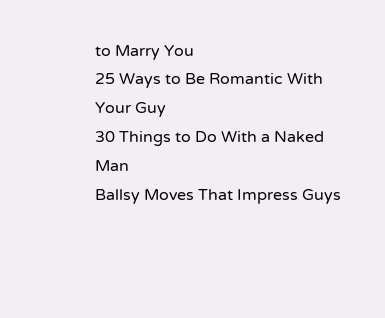to Marry You
25 Ways to Be Romantic With Your Guy
30 Things to Do With a Naked Man
Ballsy Moves That Impress Guys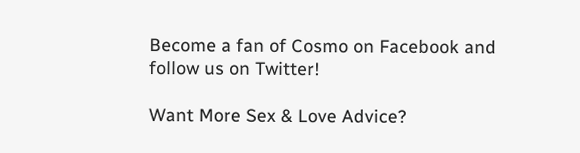Become a fan of Cosmo on Facebook and follow us on Twitter!

Want More Sex & Love Advice?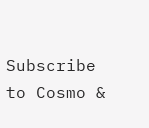Subscribe to Cosmo &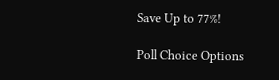Save Up to 77%!

Poll Choice Options